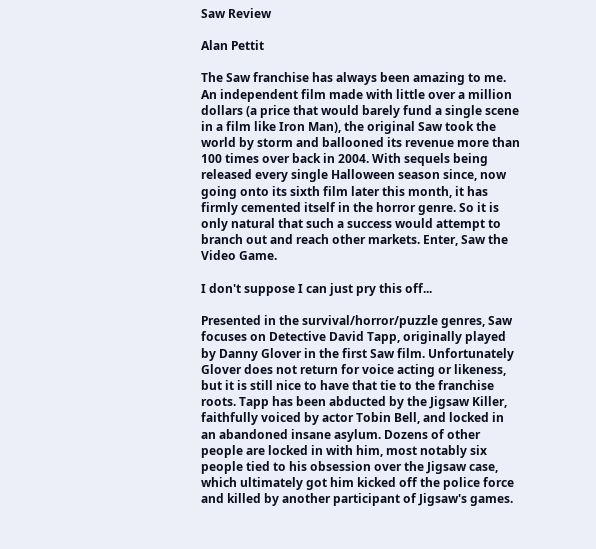Saw Review

Alan Pettit

The Saw franchise has always been amazing to me. An independent film made with little over a million dollars (a price that would barely fund a single scene in a film like Iron Man), the original Saw took the world by storm and ballooned its revenue more than 100 times over back in 2004. With sequels being released every single Halloween season since, now going onto its sixth film later this month, it has firmly cemented itself in the horror genre. So it is only natural that such a success would attempt to branch out and reach other markets. Enter, Saw the Video Game.

I don't suppose I can just pry this off...

Presented in the survival/horror/puzzle genres, Saw focuses on Detective David Tapp, originally played by Danny Glover in the first Saw film. Unfortunately Glover does not return for voice acting or likeness, but it is still nice to have that tie to the franchise roots. Tapp has been abducted by the Jigsaw Killer, faithfully voiced by actor Tobin Bell, and locked in an abandoned insane asylum. Dozens of other people are locked in with him, most notably six people tied to his obsession over the Jigsaw case, which ultimately got him kicked off the police force and killed by another participant of Jigsaw's games.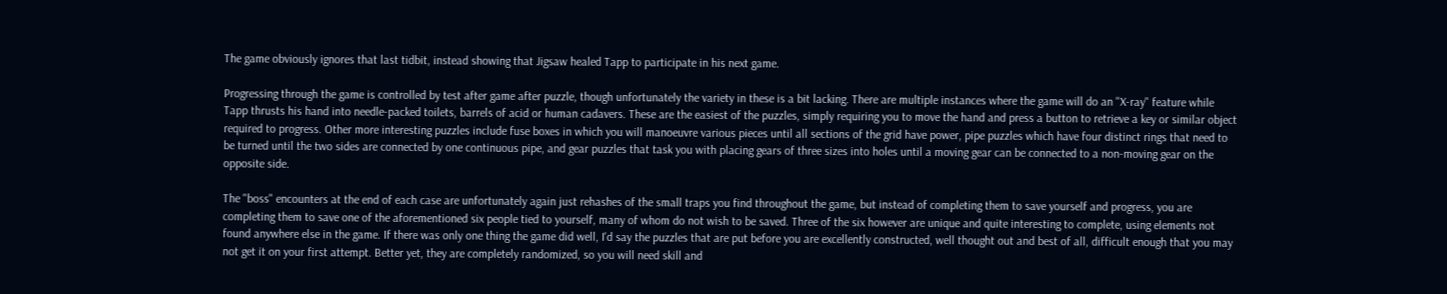The game obviously ignores that last tidbit, instead showing that Jigsaw healed Tapp to participate in his next game.

Progressing through the game is controlled by test after game after puzzle, though unfortunately the variety in these is a bit lacking. There are multiple instances where the game will do an "X-ray" feature while Tapp thrusts his hand into needle-packed toilets, barrels of acid or human cadavers. These are the easiest of the puzzles, simply requiring you to move the hand and press a button to retrieve a key or similar object required to progress. Other more interesting puzzles include fuse boxes in which you will manoeuvre various pieces until all sections of the grid have power, pipe puzzles which have four distinct rings that need to be turned until the two sides are connected by one continuous pipe, and gear puzzles that task you with placing gears of three sizes into holes until a moving gear can be connected to a non-moving gear on the opposite side.

The "boss" encounters at the end of each case are unfortunately again just rehashes of the small traps you find throughout the game, but instead of completing them to save yourself and progress, you are completing them to save one of the aforementioned six people tied to yourself, many of whom do not wish to be saved. Three of the six however are unique and quite interesting to complete, using elements not found anywhere else in the game. If there was only one thing the game did well, I'd say the puzzles that are put before you are excellently constructed, well thought out and best of all, difficult enough that you may not get it on your first attempt. Better yet, they are completely randomized, so you will need skill and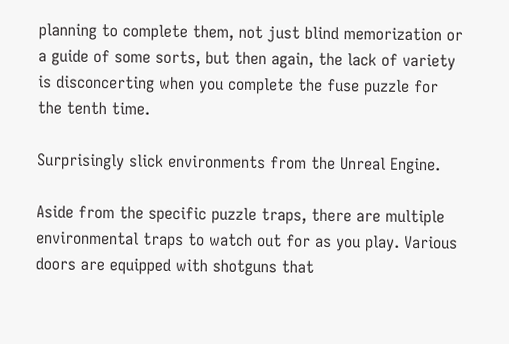planning to complete them, not just blind memorization or a guide of some sorts, but then again, the lack of variety is disconcerting when you complete the fuse puzzle for the tenth time.

Surprisingly slick environments from the Unreal Engine.

Aside from the specific puzzle traps, there are multiple environmental traps to watch out for as you play. Various doors are equipped with shotguns that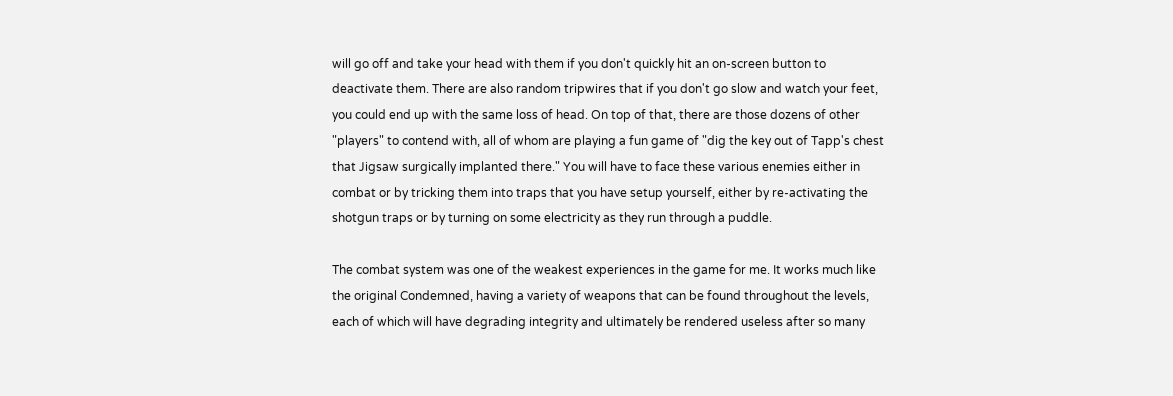will go off and take your head with them if you don't quickly hit an on-screen button to deactivate them. There are also random tripwires that if you don't go slow and watch your feet, you could end up with the same loss of head. On top of that, there are those dozens of other "players" to contend with, all of whom are playing a fun game of "dig the key out of Tapp's chest that Jigsaw surgically implanted there." You will have to face these various enemies either in combat or by tricking them into traps that you have setup yourself, either by re-activating the shotgun traps or by turning on some electricity as they run through a puddle.

The combat system was one of the weakest experiences in the game for me. It works much like the original Condemned, having a variety of weapons that can be found throughout the levels, each of which will have degrading integrity and ultimately be rendered useless after so many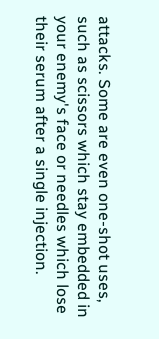attacks. Some are even one-shot uses, such as scissors which stay embedded in your enemy's face or needles which lose their serum after a single injection.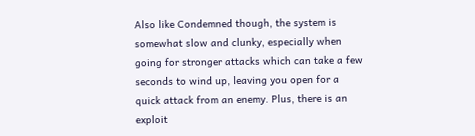Also like Condemned though, the system is somewhat slow and clunky, especially when going for stronger attacks which can take a few seconds to wind up, leaving you open for a quick attack from an enemy. Plus, there is an exploit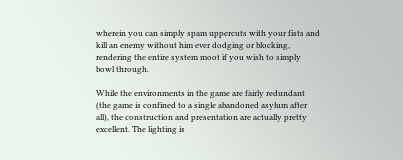wherein you can simply spam uppercuts with your fists and kill an enemy without him ever dodging or blocking, rendering the entire system moot if you wish to simply bowl through.

While the environments in the game are fairly redundant (the game is confined to a single abandoned asylum after all), the construction and presentation are actually pretty excellent. The lighting is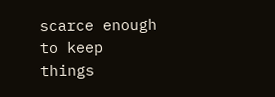scarce enough to keep things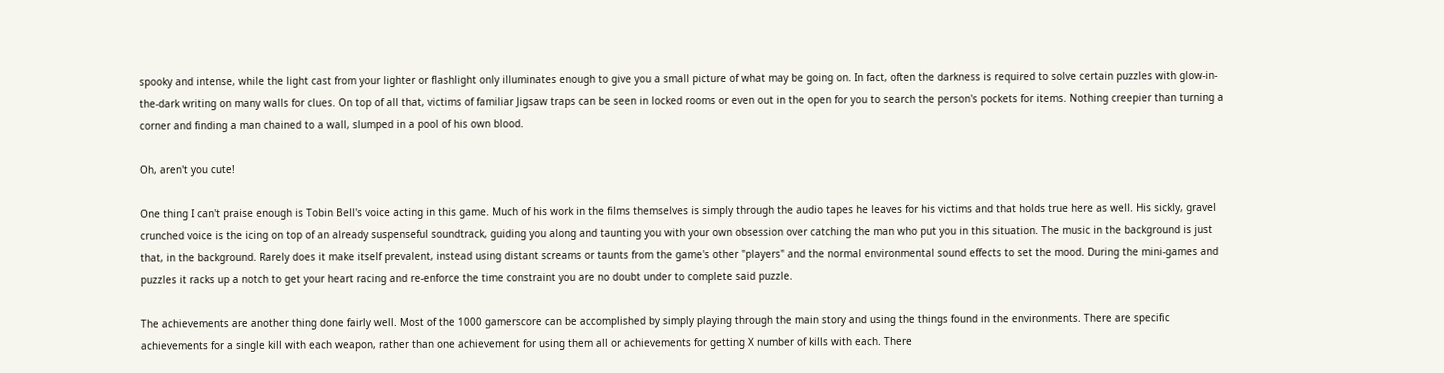spooky and intense, while the light cast from your lighter or flashlight only illuminates enough to give you a small picture of what may be going on. In fact, often the darkness is required to solve certain puzzles with glow-in-the-dark writing on many walls for clues. On top of all that, victims of familiar Jigsaw traps can be seen in locked rooms or even out in the open for you to search the person's pockets for items. Nothing creepier than turning a corner and finding a man chained to a wall, slumped in a pool of his own blood.

Oh, aren't you cute!

One thing I can't praise enough is Tobin Bell's voice acting in this game. Much of his work in the films themselves is simply through the audio tapes he leaves for his victims and that holds true here as well. His sickly, gravel crunched voice is the icing on top of an already suspenseful soundtrack, guiding you along and taunting you with your own obsession over catching the man who put you in this situation. The music in the background is just that, in the background. Rarely does it make itself prevalent, instead using distant screams or taunts from the game's other "players" and the normal environmental sound effects to set the mood. During the mini-games and puzzles it racks up a notch to get your heart racing and re-enforce the time constraint you are no doubt under to complete said puzzle.

The achievements are another thing done fairly well. Most of the 1000 gamerscore can be accomplished by simply playing through the main story and using the things found in the environments. There are specific achievements for a single kill with each weapon, rather than one achievement for using them all or achievements for getting X number of kills with each. There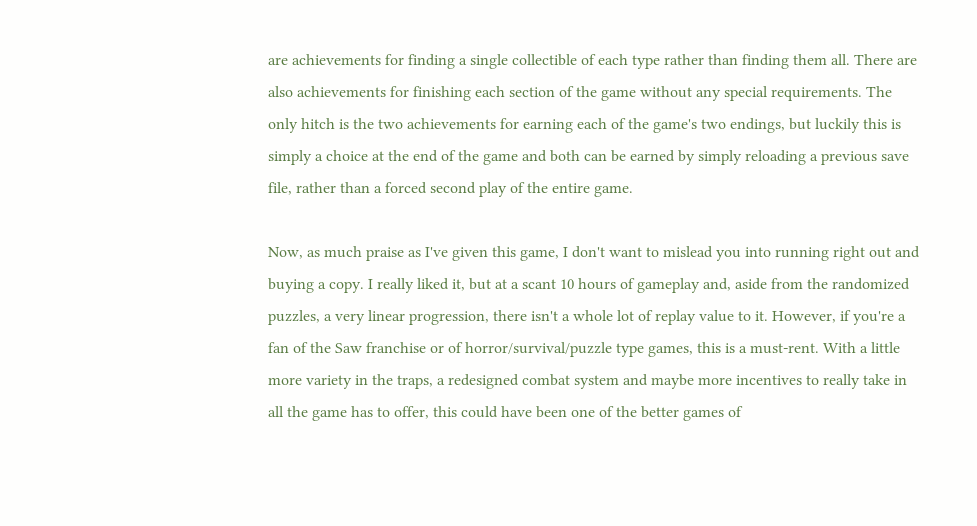are achievements for finding a single collectible of each type rather than finding them all. There are also achievements for finishing each section of the game without any special requirements. The only hitch is the two achievements for earning each of the game's two endings, but luckily this is simply a choice at the end of the game and both can be earned by simply reloading a previous save file, rather than a forced second play of the entire game.

Now, as much praise as I've given this game, I don't want to mislead you into running right out and buying a copy. I really liked it, but at a scant 10 hours of gameplay and, aside from the randomized puzzles, a very linear progression, there isn't a whole lot of replay value to it. However, if you're a fan of the Saw franchise or of horror/survival/puzzle type games, this is a must-rent. With a little more variety in the traps, a redesigned combat system and maybe more incentives to really take in all the game has to offer, this could have been one of the better games of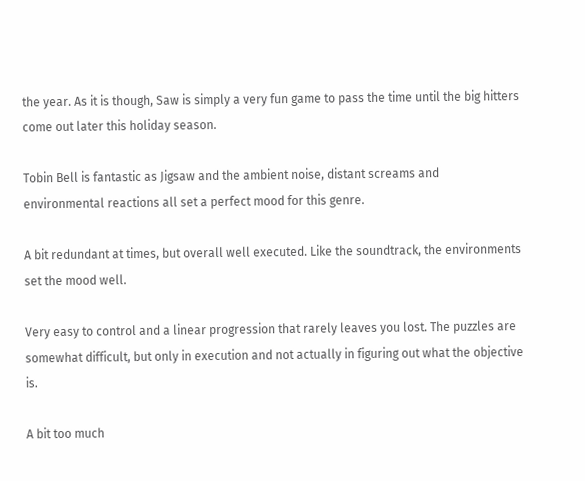the year. As it is though, Saw is simply a very fun game to pass the time until the big hitters come out later this holiday season.

Tobin Bell is fantastic as Jigsaw and the ambient noise, distant screams and environmental reactions all set a perfect mood for this genre.

A bit redundant at times, but overall well executed. Like the soundtrack, the environments set the mood well.

Very easy to control and a linear progression that rarely leaves you lost. The puzzles are somewhat difficult, but only in execution and not actually in figuring out what the objective is.

A bit too much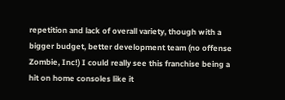repetition and lack of overall variety, though with a bigger budget, better development team (no offense Zombie, Inc!) I could really see this franchise being a hit on home consoles like it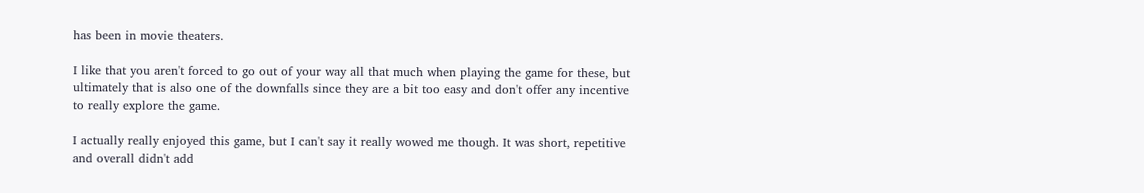has been in movie theaters.

I like that you aren't forced to go out of your way all that much when playing the game for these, but ultimately that is also one of the downfalls since they are a bit too easy and don't offer any incentive to really explore the game.

I actually really enjoyed this game, but I can't say it really wowed me though. It was short, repetitive and overall didn't add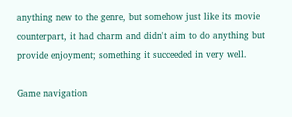anything new to the genre, but somehow just like its movie counterpart, it had charm and didn't aim to do anything but provide enjoyment; something it succeeded in very well.

Game navigation